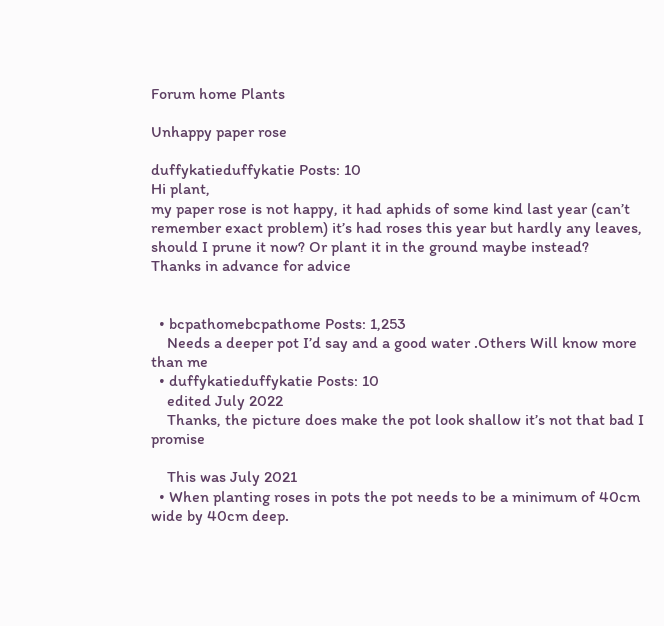Forum home Plants

Unhappy paper rose

duffykatieduffykatie Posts: 10
Hi plant,
my paper rose is not happy, it had aphids of some kind last year (can’t remember exact problem) it’s had roses this year but hardly any leaves, should I prune it now? Or plant it in the ground maybe instead?
Thanks in advance for advice


  • bcpathomebcpathome Posts: 1,253
    Needs a deeper pot I’d say and a good water .Others Will know more than me
  • duffykatieduffykatie Posts: 10
    edited July 2022
    Thanks, the picture does make the pot look shallow it’s not that bad I promise

    This was July 2021
  • When planting roses in pots the pot needs to be a minimum of 40cm wide by 40cm deep.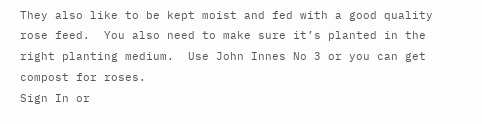They also like to be kept moist and fed with a good quality rose feed.  You also need to make sure it’s planted in the right planting medium.  Use John Innes No 3 or you can get compost for roses.
Sign In or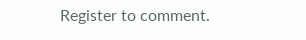Register to comment.